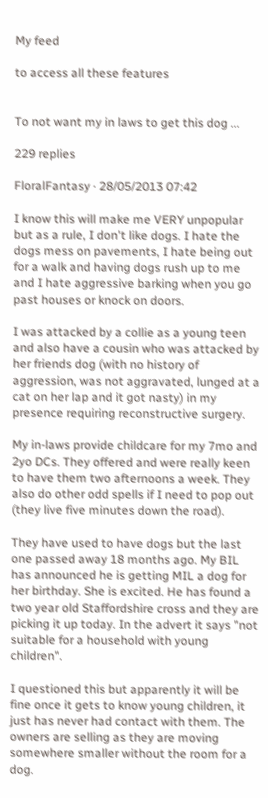My feed

to access all these features


To not want my in laws to get this dog ...

229 replies

FloralFantasy · 28/05/2013 07:42

I know this will make me VERY unpopular but as a rule, I don't like dogs. I hate the dogs mess on pavements, I hate being out for a walk and having dogs rush up to me and I hate aggressive barking when you go past houses or knock on doors.

I was attacked by a collie as a young teen and also have a cousin who was attacked by her friends dog (with no history of aggression, was not aggravated, lunged at a cat on her lap and it got nasty) in my presence requiring reconstructive surgery.

My in-laws provide childcare for my 7mo and 2yo DCs. They offered and were really keen to have them two afternoons a week. They also do other odd spells if I need to pop out (they live five minutes down the road).

They have used to have dogs but the last one passed away 18 months ago. My BIL has announced he is getting MIL a dog for her birthday. She is excited. He has found a two year old Staffordshire cross and they are picking it up today. In the advert it says "not suitable for a household with young children".

I questioned this but apparently it will be fine once it gets to know young children, it just has never had contact with them. The owners are selling as they are moving somewhere smaller without the room for a dog.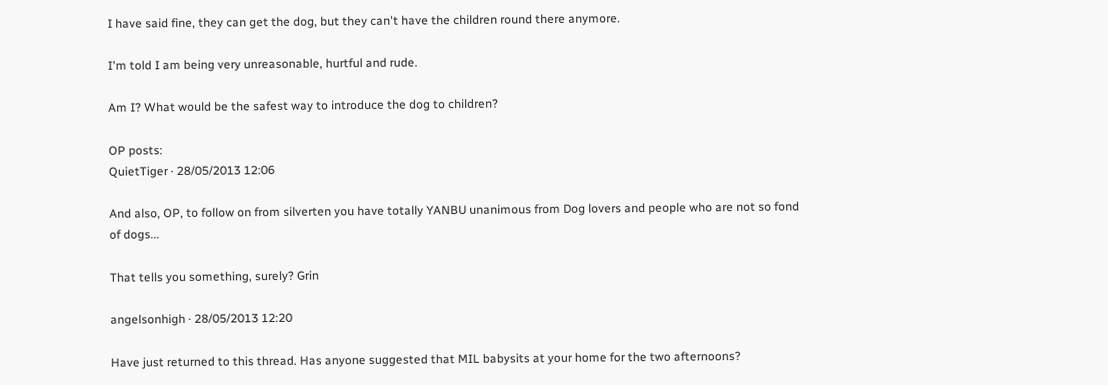I have said fine, they can get the dog, but they can't have the children round there anymore.

I'm told I am being very unreasonable, hurtful and rude.

Am I? What would be the safest way to introduce the dog to children?

OP posts:
QuietTiger · 28/05/2013 12:06

And also, OP, to follow on from silverten you have totally YANBU unanimous from Dog lovers and people who are not so fond of dogs...

That tells you something, surely? Grin

angelsonhigh · 28/05/2013 12:20

Have just returned to this thread. Has anyone suggested that MIL babysits at your home for the two afternoons?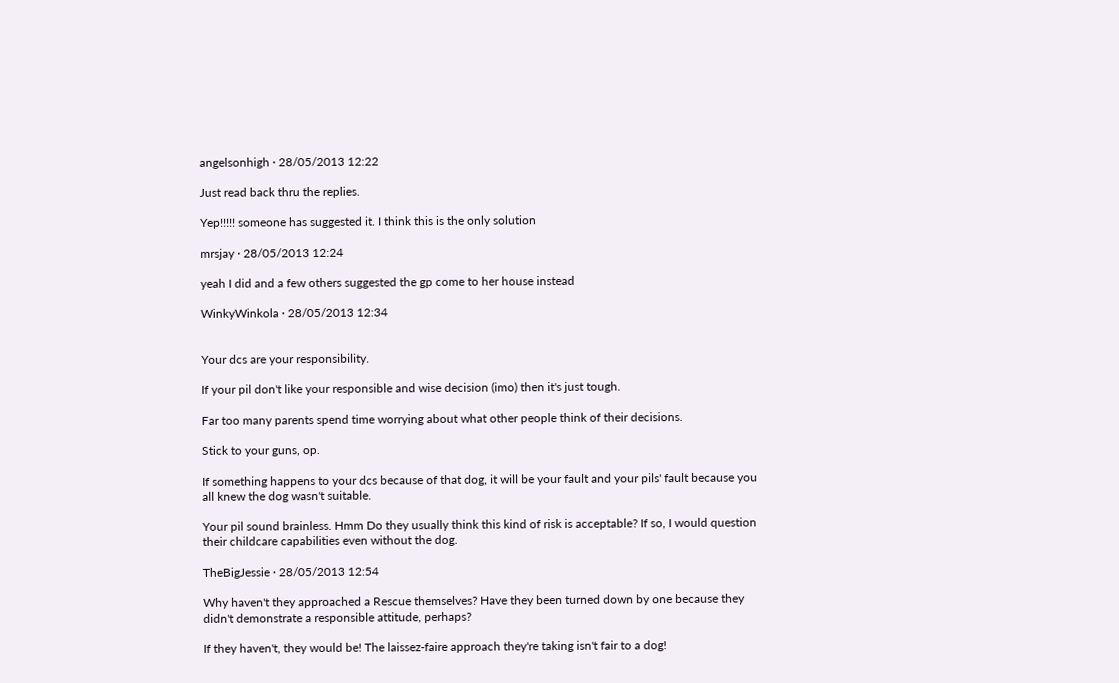angelsonhigh · 28/05/2013 12:22

Just read back thru the replies.

Yep!!!!! someone has suggested it. I think this is the only solution

mrsjay · 28/05/2013 12:24

yeah I did and a few others suggested the gp come to her house instead

WinkyWinkola · 28/05/2013 12:34


Your dcs are your responsibility.

If your pil don't like your responsible and wise decision (imo) then it's just tough.

Far too many parents spend time worrying about what other people think of their decisions.

Stick to your guns, op.

If something happens to your dcs because of that dog, it will be your fault and your pils' fault because you all knew the dog wasn't suitable.

Your pil sound brainless. Hmm Do they usually think this kind of risk is acceptable? If so, I would question their childcare capabilities even without the dog.

TheBigJessie · 28/05/2013 12:54

Why haven't they approached a Rescue themselves? Have they been turned down by one because they didn't demonstrate a responsible attitude, perhaps?

If they haven't, they would be! The laissez-faire approach they're taking isn't fair to a dog!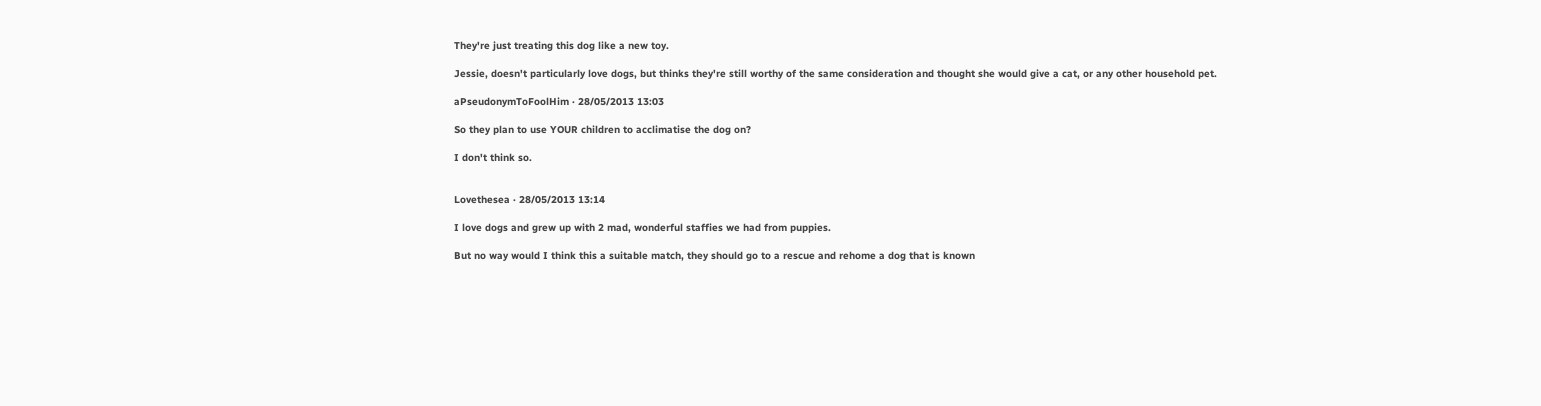They're just treating this dog like a new toy.

Jessie, doesn't particularly love dogs, but thinks they're still worthy of the same consideration and thought she would give a cat, or any other household pet.

aPseudonymToFoolHim · 28/05/2013 13:03

So they plan to use YOUR children to acclimatise the dog on?

I don't think so.


Lovethesea · 28/05/2013 13:14

I love dogs and grew up with 2 mad, wonderful staffies we had from puppies.

But no way would I think this a suitable match, they should go to a rescue and rehome a dog that is known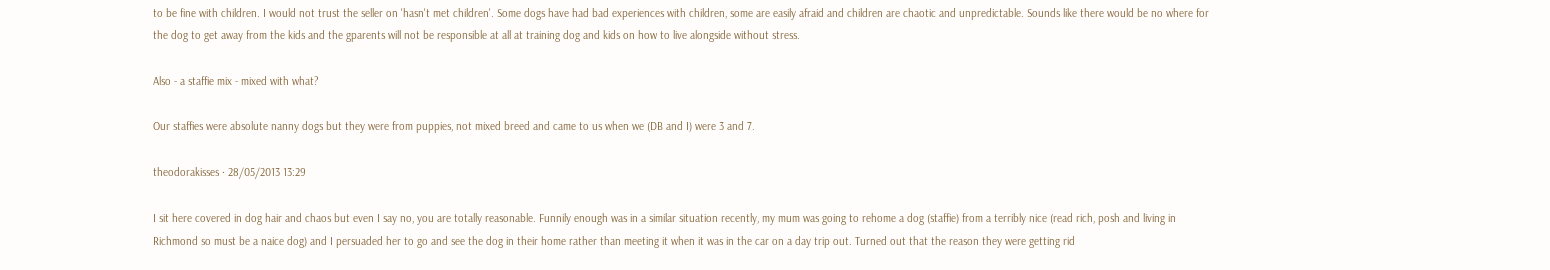to be fine with children. I would not trust the seller on 'hasn't met children'. Some dogs have had bad experiences with children, some are easily afraid and children are chaotic and unpredictable. Sounds like there would be no where for the dog to get away from the kids and the gparents will not be responsible at all at training dog and kids on how to live alongside without stress.

Also - a staffie mix - mixed with what?

Our staffies were absolute nanny dogs but they were from puppies, not mixed breed and came to us when we (DB and I) were 3 and 7.

theodorakisses · 28/05/2013 13:29

I sit here covered in dog hair and chaos but even I say no, you are totally reasonable. Funnily enough was in a similar situation recently, my mum was going to rehome a dog (staffie) from a terribly nice (read rich, posh and living in Richmond so must be a naice dog) and I persuaded her to go and see the dog in their home rather than meeting it when it was in the car on a day trip out. Turned out that the reason they were getting rid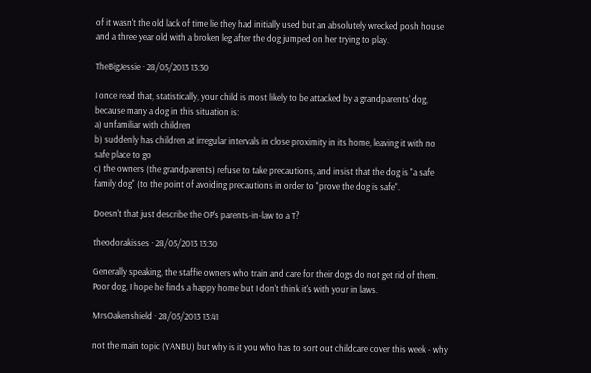of it wasn't the old lack of time lie they had initially used but an absolutely wrecked posh house and a three year old with a broken leg after the dog jumped on her trying to play.

TheBigJessie · 28/05/2013 13:30

I once read that, statistically, your child is most likely to be attacked by a grandparents' dog, because many a dog in this situation is:
a) unfamiliar with children
b) suddenly has children at irregular intervals in close proximity in its home, leaving it with no safe place to go
c) the owners (the grandparents) refuse to take precautions, and insist that the dog is "a safe family dog" (to the point of avoiding precautions in order to "prove the dog is safe".

Doesn't that just describe the OP's parents-in-law to a T?

theodorakisses · 28/05/2013 13:30

Generally speaking, the staffie owners who train and care for their dogs do not get rid of them. Poor dog, I hope he finds a happy home but I don't think it's with your in laws.

MrsOakenshield · 28/05/2013 13:41

not the main topic (YANBU) but why is it you who has to sort out childcare cover this week - why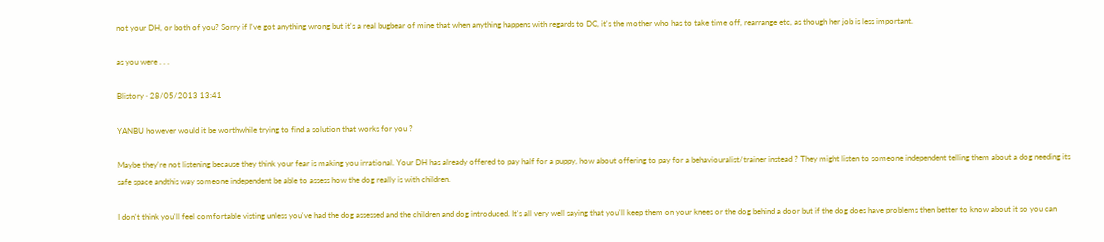not your DH, or both of you? Sorry if I've got anything wrong but it's a real bugbear of mine that when anything happens with regards to DC, it's the mother who has to take time off, rearrange etc, as though her job is less important.

as you were . . .

Blistory · 28/05/2013 13:41

YANBU however would it be worthwhile trying to find a solution that works for you ?

Maybe they're not listening because they think your fear is making you irrational. Your DH has already offered to pay half for a puppy, how about offering to pay for a behaviouralist/trainer instead ? They might listen to someone independent telling them about a dog needing its safe space andthis way someone independent be able to assess how the dog really is with children.

I don't think you'll feel comfortable visting unless you've had the dog assessed and the children and dog introduced. It's all very well saying that you'll keep them on your knees or the dog behind a door but if the dog does have problems then better to know about it so you can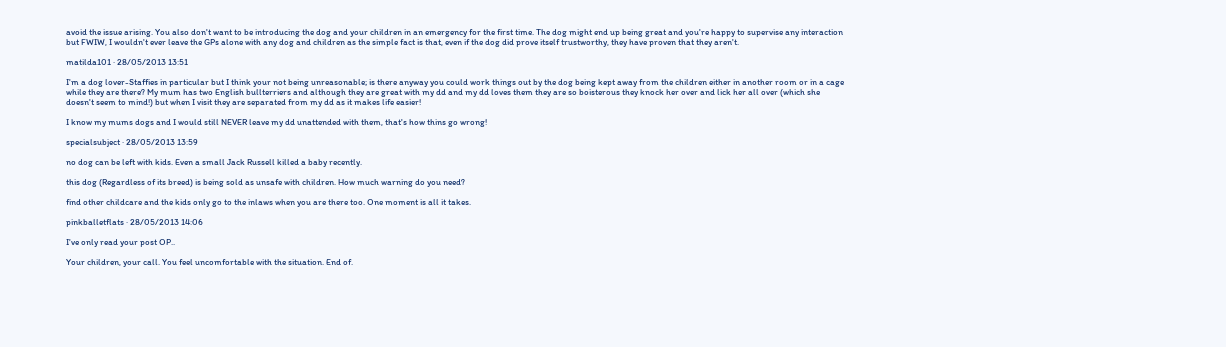avoid the issue arising. You also don't want to be introducing the dog and your children in an emergency for the first time. The dog might end up being great and you're happy to supervise any interaction but FWIW, I wouldn't ever leave the GPs alone with any dog and children as the simple fact is that, even if the dog did prove itself trustworthy, they have proven that they aren't.

matilda101 · 28/05/2013 13:51

I'm a dog lover-Staffies in particular but I think your not being unreasonable; is there anyway you could work things out by the dog being kept away from the children either in another room or in a cage while they are there? My mum has two English bullterriers and although they are great with my dd and my dd loves them they are so boisterous they knock her over and lick her all over (which she doesn't seem to mind!) but when I visit they are separated from my dd as it makes life easier!

I know my mums dogs and I would still NEVER leave my dd unattended with them, that's how thins go wrong!

specialsubject · 28/05/2013 13:59

no dog can be left with kids. Even a small Jack Russell killed a baby recently.

this dog (Regardless of its breed) is being sold as unsafe with children. How much warning do you need?

find other childcare and the kids only go to the inlaws when you are there too. One moment is all it takes.

pinkballetflats · 28/05/2013 14:06

I've only read your post OP..

Your children, your call. You feel uncomfortable with the situation. End of.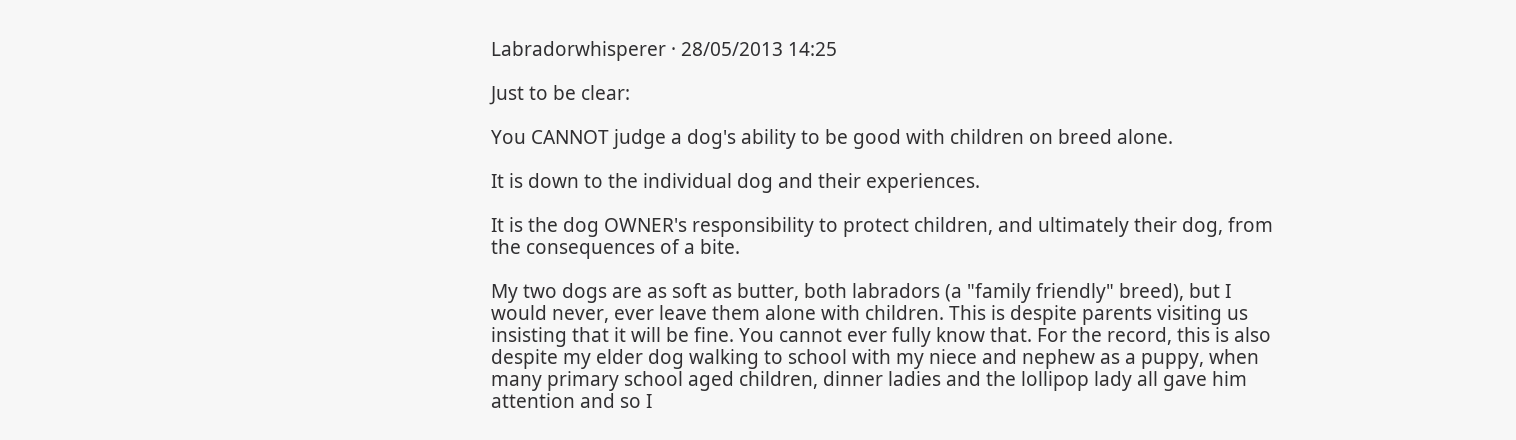Labradorwhisperer · 28/05/2013 14:25

Just to be clear:

You CANNOT judge a dog's ability to be good with children on breed alone.

It is down to the individual dog and their experiences.

It is the dog OWNER's responsibility to protect children, and ultimately their dog, from the consequences of a bite.

My two dogs are as soft as butter, both labradors (a "family friendly" breed), but I would never, ever leave them alone with children. This is despite parents visiting us insisting that it will be fine. You cannot ever fully know that. For the record, this is also despite my elder dog walking to school with my niece and nephew as a puppy, when many primary school aged children, dinner ladies and the lollipop lady all gave him attention and so I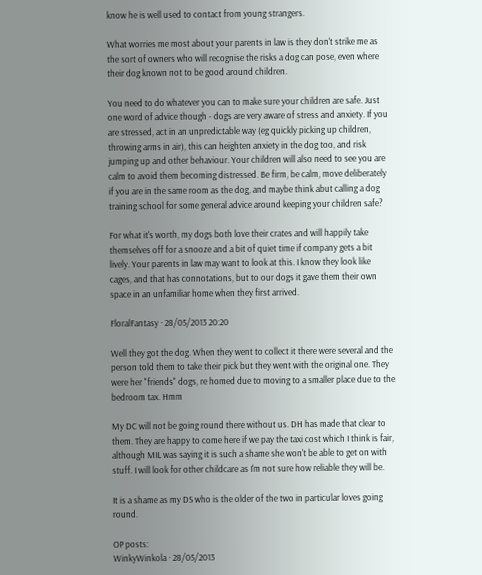know he is well used to contact from young strangers.

What worries me most about your parents in law is they don't strike me as the sort of owners who will recognise the risks a dog can pose, even where their dog known not to be good around children.

You need to do whatever you can to make sure your children are safe. Just one word of advice though - dogs are very aware of stress and anxiety. If you are stressed, act in an unpredictable way (eg quickly picking up children, throwing arms in air), this can heighten anxiety in the dog too, and risk jumping up and other behaviour. Your children will also need to see you are calm to avoid them becoming distressed. Be firm, be calm, move deliberately if you are in the same room as the dog, and maybe think abut calling a dog training school for some general advice around keeping your children safe?

For what it's worth, my dogs both love their crates and will happily take themselves off for a snooze and a bit of quiet time if company gets a bit lively. Your parents in law may want to look at this. I know they look like cages, and that has connotations, but to our dogs it gave them their own space in an unfamiliar home when they first arrived.

FloralFantasy · 28/05/2013 20:20

Well they got the dog. When they went to collect it there were several and the person told them to take their pick but they went with the original one. They were her "friends" dogs, re homed due to moving to a smaller place due to the bedroom tax. Hmm

My DC will not be going round there without us. DH has made that clear to them. They are happy to come here if we pay the taxi cost which I think is fair, although MIL was saying it is such a shame she won't be able to get on with stuff. I will look for other childcare as I'm not sure how reliable they will be.

It is a shame as my DS who is the older of the two in particular loves going round.

OP posts:
WinkyWinkola · 28/05/2013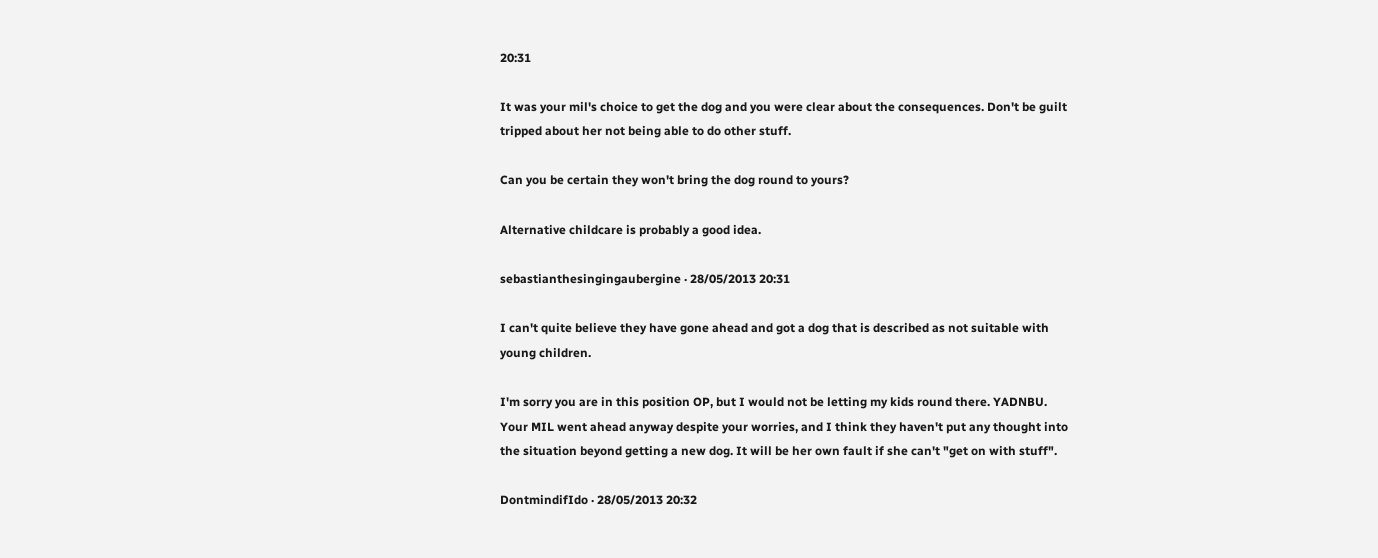20:31

It was your mil's choice to get the dog and you were clear about the consequences. Don't be guilt tripped about her not being able to do other stuff.

Can you be certain they won't bring the dog round to yours?

Alternative childcare is probably a good idea.

sebastianthesingingaubergine · 28/05/2013 20:31

I can't quite believe they have gone ahead and got a dog that is described as not suitable with young children.

I'm sorry you are in this position OP, but I would not be letting my kids round there. YADNBU. Your MIL went ahead anyway despite your worries, and I think they haven't put any thought into the situation beyond getting a new dog. It will be her own fault if she can't "get on with stuff".

DontmindifIdo · 28/05/2013 20:32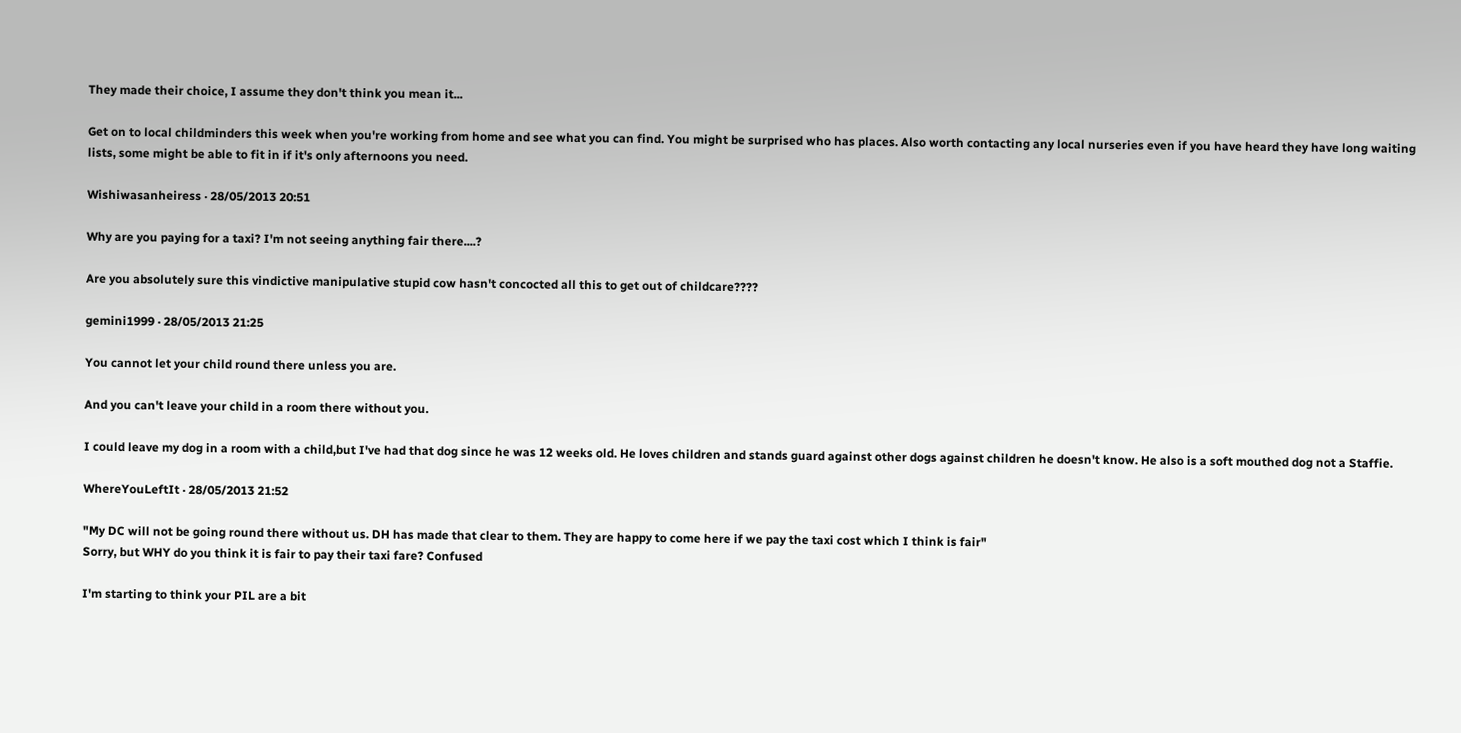They made their choice, I assume they don't think you mean it...

Get on to local childminders this week when you're working from home and see what you can find. You might be surprised who has places. Also worth contacting any local nurseries even if you have heard they have long waiting lists, some might be able to fit in if it's only afternoons you need.

Wishiwasanheiress · 28/05/2013 20:51

Why are you paying for a taxi? I'm not seeing anything fair there....?

Are you absolutely sure this vindictive manipulative stupid cow hasn't concocted all this to get out of childcare????

gemini1999 · 28/05/2013 21:25

You cannot let your child round there unless you are.

And you can't leave your child in a room there without you.

I could leave my dog in a room with a child,but I've had that dog since he was 12 weeks old. He loves children and stands guard against other dogs against children he doesn't know. He also is a soft mouthed dog not a Staffie.

WhereYouLeftIt · 28/05/2013 21:52

"My DC will not be going round there without us. DH has made that clear to them. They are happy to come here if we pay the taxi cost which I think is fair"
Sorry, but WHY do you think it is fair to pay their taxi fare? Confused

I'm starting to think your PIL are a bit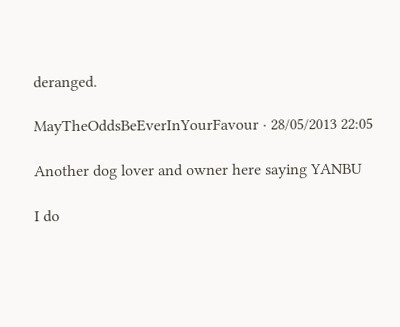deranged.

MayTheOddsBeEverInYourFavour · 28/05/2013 22:05

Another dog lover and owner here saying YANBU

I do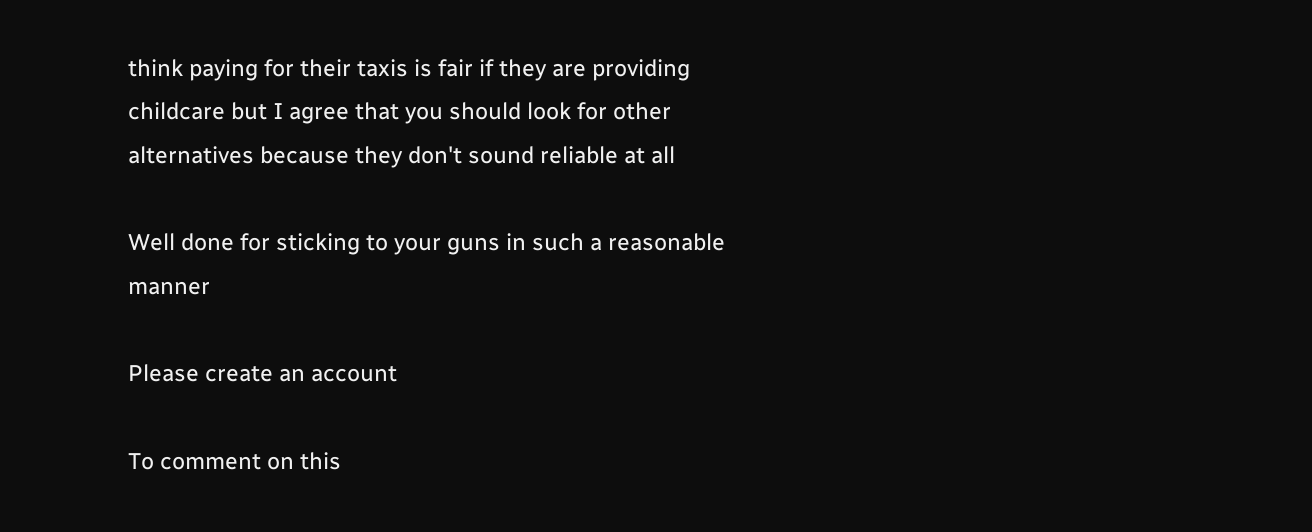think paying for their taxis is fair if they are providing childcare but I agree that you should look for other alternatives because they don't sound reliable at all

Well done for sticking to your guns in such a reasonable manner

Please create an account

To comment on this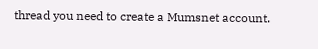thread you need to create a Mumsnet account.